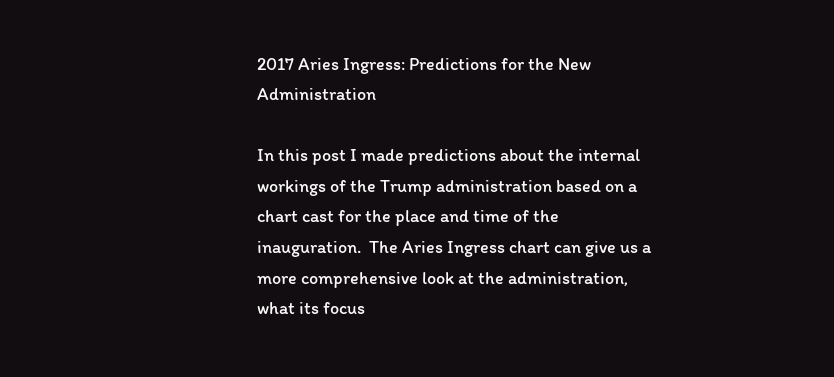2017 Aries Ingress: Predictions for the New Administration

In this post I made predictions about the internal workings of the Trump administration based on a chart cast for the place and time of the inauguration.  The Aries Ingress chart can give us a more comprehensive look at the administration, what its focus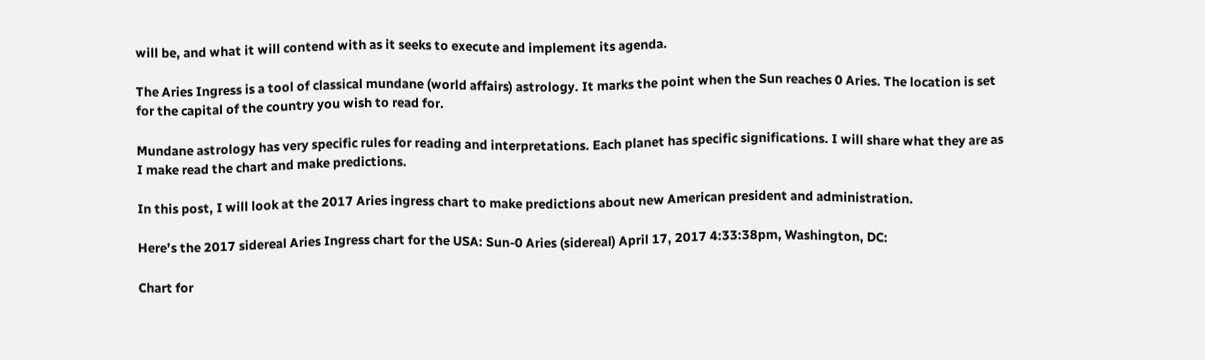will be, and what it will contend with as it seeks to execute and implement its agenda.

The Aries Ingress is a tool of classical mundane (world affairs) astrology. It marks the point when the Sun reaches 0 Aries. The location is set for the capital of the country you wish to read for.

Mundane astrology has very specific rules for reading and interpretations. Each planet has specific significations. I will share what they are as I make read the chart and make predictions.

In this post, I will look at the 2017 Aries ingress chart to make predictions about new American president and administration.

Here’s the 2017 sidereal Aries Ingress chart for the USA: Sun-0 Aries (sidereal) April 17, 2017 4:33:38pm, Washington, DC:

Chart for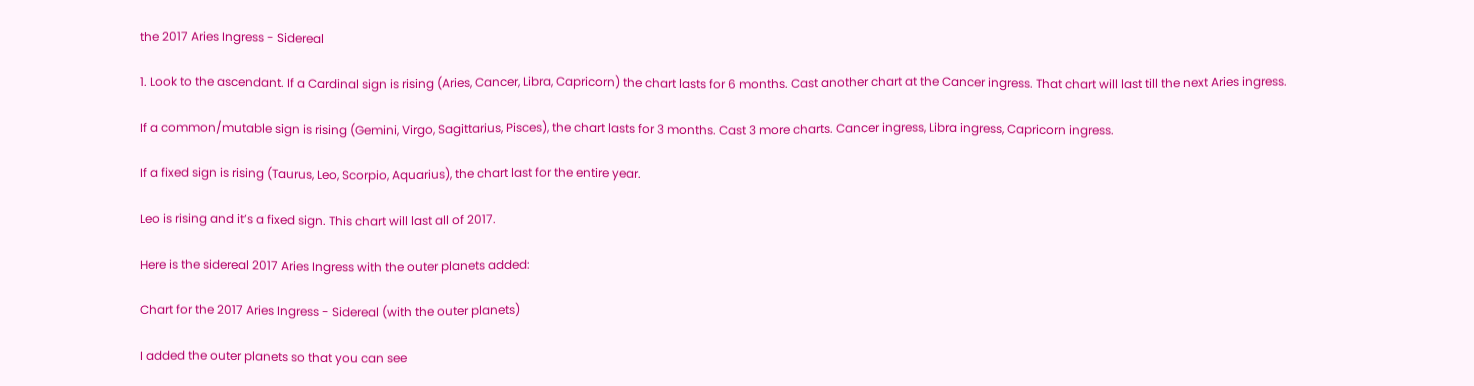the 2017 Aries Ingress - Sidereal

1. Look to the ascendant. If a Cardinal sign is rising (Aries, Cancer, Libra, Capricorn) the chart lasts for 6 months. Cast another chart at the Cancer ingress. That chart will last till the next Aries ingress.

If a common/mutable sign is rising (Gemini, Virgo, Sagittarius, Pisces), the chart lasts for 3 months. Cast 3 more charts. Cancer ingress, Libra ingress, Capricorn ingress.

If a fixed sign is rising (Taurus, Leo, Scorpio, Aquarius), the chart last for the entire year.

Leo is rising and it’s a fixed sign. This chart will last all of 2017.

Here is the sidereal 2017 Aries Ingress with the outer planets added:

Chart for the 2017 Aries Ingress - Sidereal (with the outer planets)

I added the outer planets so that you can see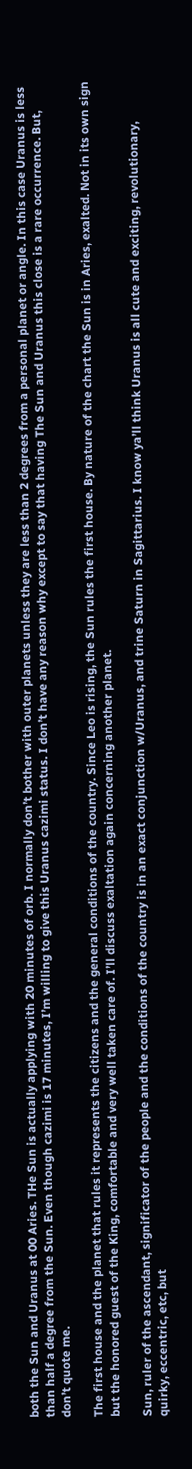both the Sun and Uranus at 00 Aries. THe Sun is actually applying with 20 minutes of orb. I normally don’t bother with outer planets unless they are less than 2 degrees from a personal planet or angle. In this case Uranus is less than half a degree from the Sun. Even though cazimi is 17 minutes, I’m willing to give this Uranus cazimi status. I don’t have any reason why except to say that having The Sun and Uranus this close is a rare occurrence. But, don’t quote me.

The first house and the planet that rules it represents the citizens and the general conditions of the country. Since Leo is rising, the Sun rules the first house. By nature of the chart the Sun is in Aries, exalted. Not in its own sign but the honored guest of the King, comfortable and very well taken care of. I’ll discuss exaltation again concerning another planet.

Sun, ruler of the ascendant, significator of the people and the conditions of the country is in an exact conjunction w/Uranus, and trine Saturn in Sagittarius. I know ya’ll think Uranus is all cute and exciting, revolutionary, quirky, eccentric, etc, but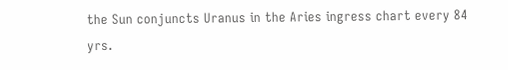the Sun conjuncts Uranus in the Aries ingress chart every 84 yrs.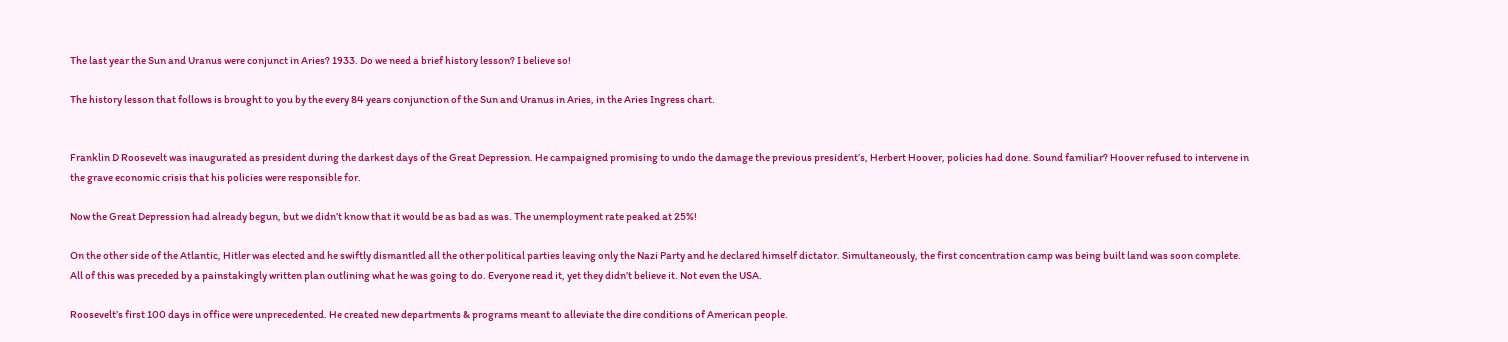The last year the Sun and Uranus were conjunct in Aries? 1933. Do we need a brief history lesson? I believe so!

The history lesson that follows is brought to you by the every 84 years conjunction of the Sun and Uranus in Aries, in the Aries Ingress chart.


Franklin D Roosevelt was inaugurated as president during the darkest days of the Great Depression. He campaigned promising to undo the damage the previous president’s, Herbert Hoover, policies had done. Sound familiar? Hoover refused to intervene in the grave economic crisis that his policies were responsible for.

Now the Great Depression had already begun, but we didn’t know that it would be as bad as was. The unemployment rate peaked at 25%!

On the other side of the Atlantic, Hitler was elected and he swiftly dismantled all the other political parties leaving only the Nazi Party and he declared himself dictator. Simultaneously, the first concentration camp was being built land was soon complete. All of this was preceded by a painstakingly written plan outlining what he was going to do. Everyone read it, yet they didn’t believe it. Not even the USA.

Roosevelt’s first 100 days in office were unprecedented. He created new departments & programs meant to alleviate the dire conditions of American people.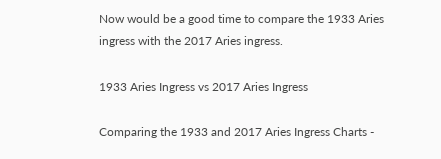Now would be a good time to compare the 1933 Aries ingress with the 2017 Aries ingress.

1933 Aries Ingress vs 2017 Aries Ingress

Comparing the 1933 and 2017 Aries Ingress Charts -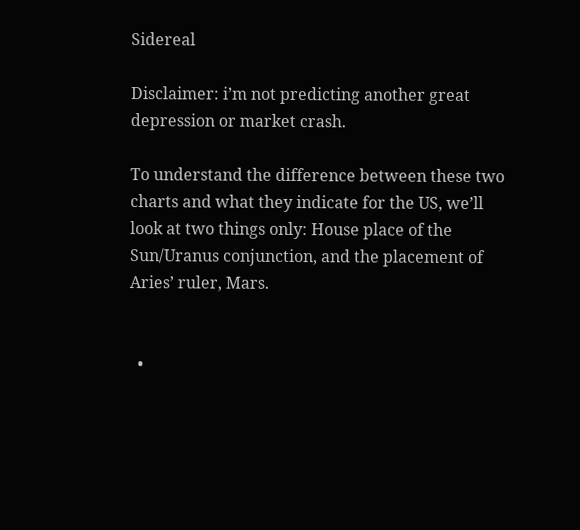Sidereal

Disclaimer: i’m not predicting another great depression or market crash.

To understand the difference between these two charts and what they indicate for the US, we’ll look at two things only: House place of the Sun/Uranus conjunction, and the placement of Aries’ ruler, Mars.


  •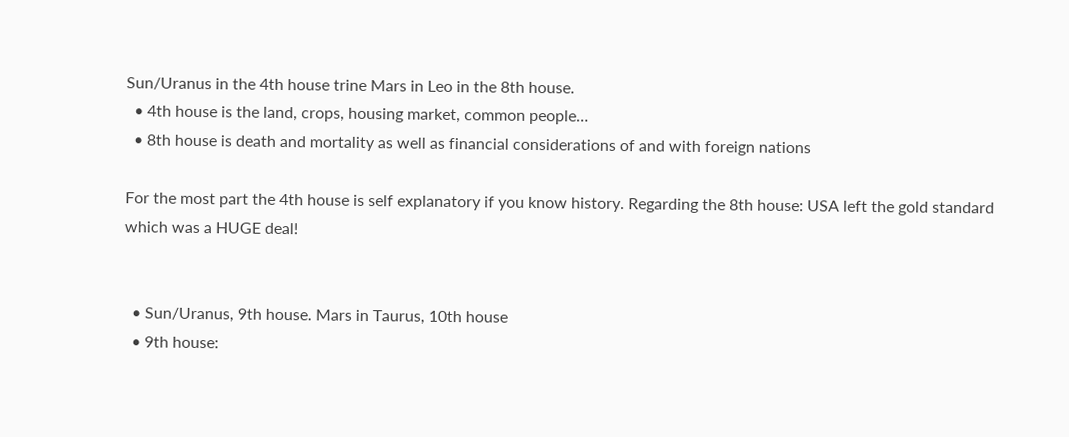Sun/Uranus in the 4th house trine Mars in Leo in the 8th house.
  • 4th house is the land, crops, housing market, common people…
  • 8th house is death and mortality as well as financial considerations of and with foreign nations

For the most part the 4th house is self explanatory if you know history. Regarding the 8th house: USA left the gold standard which was a HUGE deal!


  • Sun/Uranus, 9th house. Mars in Taurus, 10th house
  • 9th house: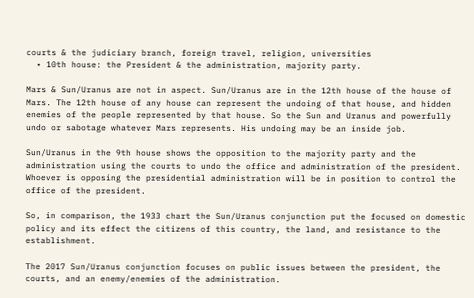courts & the judiciary branch, foreign travel, religion, universities
  • 10th house: the President & the administration, majority party.

Mars & Sun/Uranus are not in aspect. Sun/Uranus are in the 12th house of the house of Mars. The 12th house of any house can represent the undoing of that house, and hidden enemies of the people represented by that house. So the Sun and Uranus and powerfully undo or sabotage whatever Mars represents. His undoing may be an inside job.

Sun/Uranus in the 9th house shows the opposition to the majority party and the administration using the courts to undo the office and administration of the president. Whoever is opposing the presidential administration will be in position to control the office of the president.

So, in comparison, the 1933 chart the Sun/Uranus conjunction put the focused on domestic policy and its effect the citizens of this country, the land, and resistance to the establishment.

The 2017 Sun/Uranus conjunction focuses on public issues between the president, the courts, and an enemy/enemies of the administration.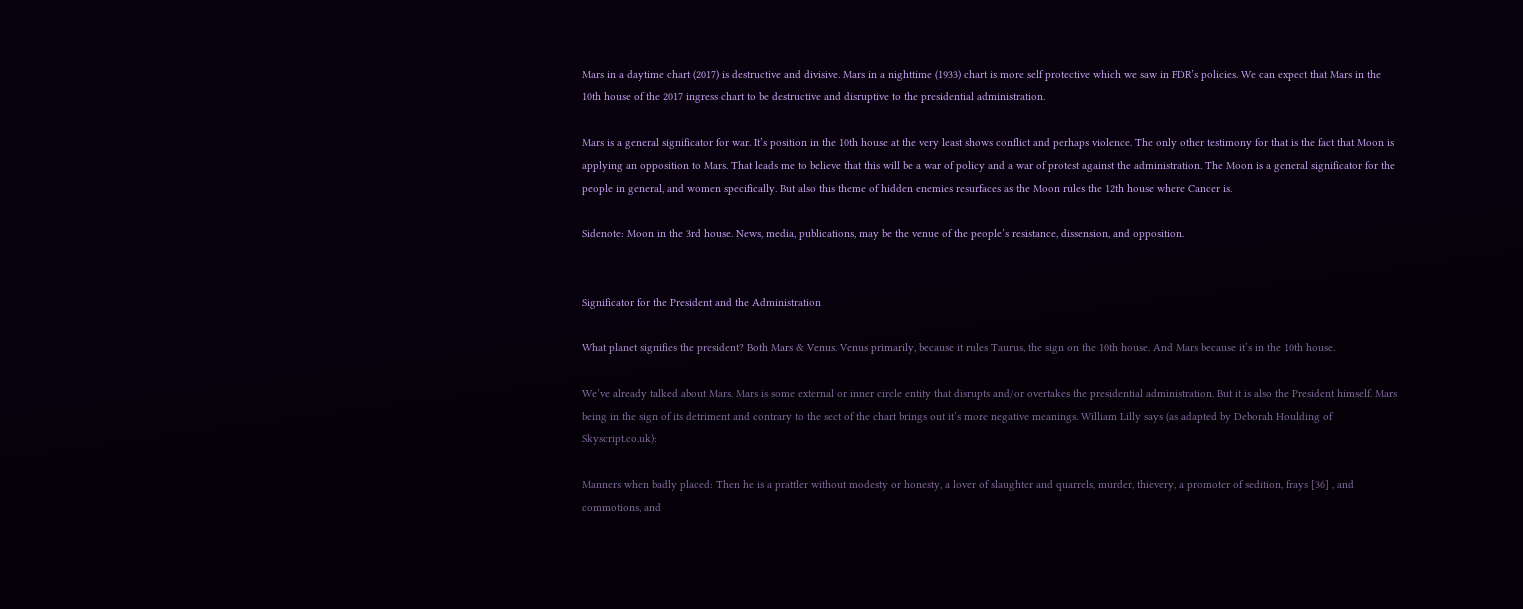Mars in a daytime chart (2017) is destructive and divisive. Mars in a nighttime (1933) chart is more self protective which we saw in FDR’s policies. We can expect that Mars in the 10th house of the 2017 ingress chart to be destructive and disruptive to the presidential administration.

Mars is a general significator for war. It’s position in the 10th house at the very least shows conflict and perhaps violence. The only other testimony for that is the fact that Moon is applying an opposition to Mars. That leads me to believe that this will be a war of policy and a war of protest against the administration. The Moon is a general significator for the people in general, and women specifically. But also this theme of hidden enemies resurfaces as the Moon rules the 12th house where Cancer is.

Sidenote: Moon in the 3rd house. News, media, publications, may be the venue of the people’s resistance, dissension, and opposition.


Significator for the President and the Administration

What planet signifies the president? Both Mars & Venus. Venus primarily, because it rules Taurus, the sign on the 10th house. And Mars because it’s in the 10th house.

We’ve already talked about Mars. Mars is some external or inner circle entity that disrupts and/or overtakes the presidential administration. But it is also the President himself. Mars being in the sign of its detriment and contrary to the sect of the chart brings out it’s more negative meanings. William Lilly says (as adapted by Deborah Houlding of Skyscript.co.uk):

Manners when badly placed: Then he is a prattler without modesty or honesty, a lover of slaughter and quarrels, murder, thievery, a promoter of sedition, frays [36] , and commotions, and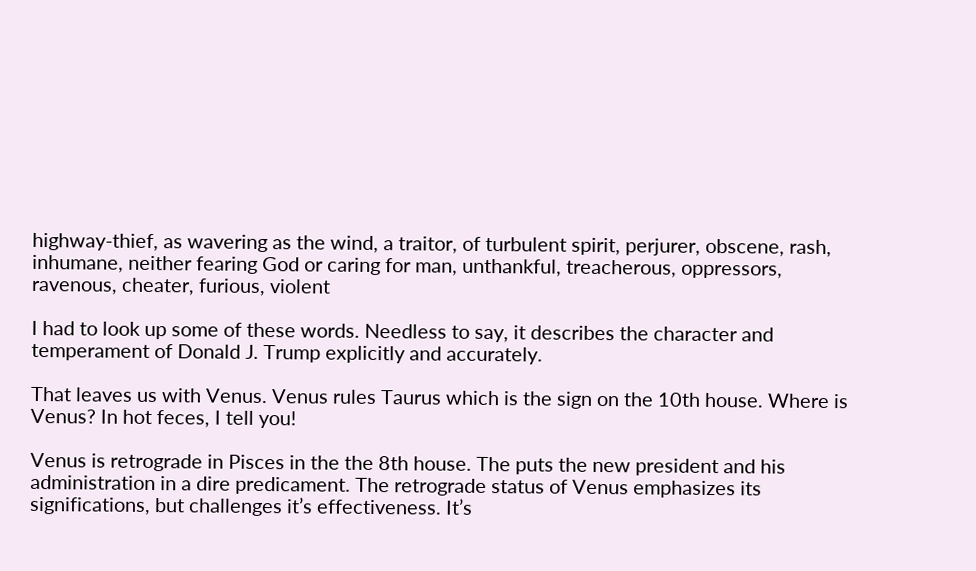highway-thief, as wavering as the wind, a traitor, of turbulent spirit, perjurer, obscene, rash, inhumane, neither fearing God or caring for man, unthankful, treacherous, oppressors, ravenous, cheater, furious, violent

I had to look up some of these words. Needless to say, it describes the character and temperament of Donald J. Trump explicitly and accurately.

That leaves us with Venus. Venus rules Taurus which is the sign on the 10th house. Where is Venus? In hot feces, I tell you!

Venus is retrograde in Pisces in the the 8th house. The puts the new president and his administration in a dire predicament. The retrograde status of Venus emphasizes its significations, but challenges it’s effectiveness. It’s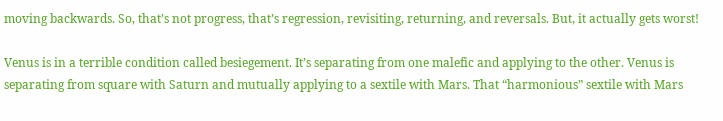moving backwards. So, that’s not progress, that’s regression, revisiting, returning, and reversals. But, it actually gets worst!

Venus is in a terrible condition called besiegement. It’s separating from one malefic and applying to the other. Venus is separating from square with Saturn and mutually applying to a sextile with Mars. That “harmonious” sextile with Mars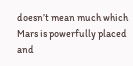doesn’t mean much which Mars is powerfully placed and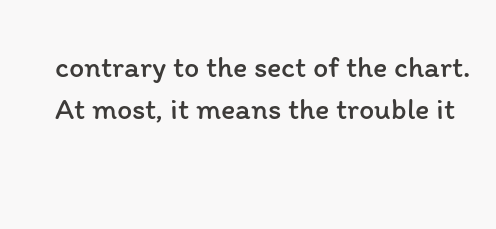contrary to the sect of the chart. At most, it means the trouble it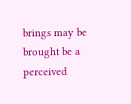brings may be brought be a perceived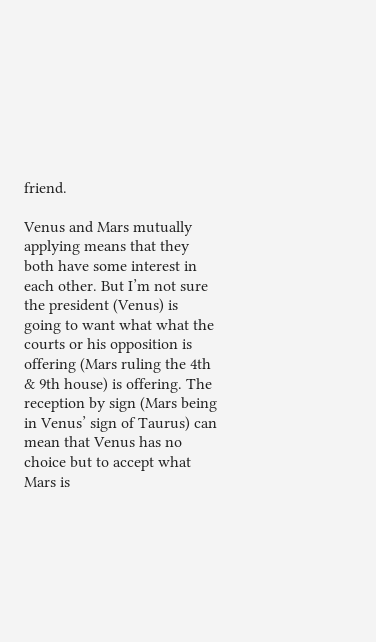friend.

Venus and Mars mutually applying means that they both have some interest in each other. But I’m not sure the president (Venus) is going to want what what the courts or his opposition is offering (Mars ruling the 4th & 9th house) is offering. The reception by sign (Mars being in Venus’ sign of Taurus) can mean that Venus has no choice but to accept what Mars is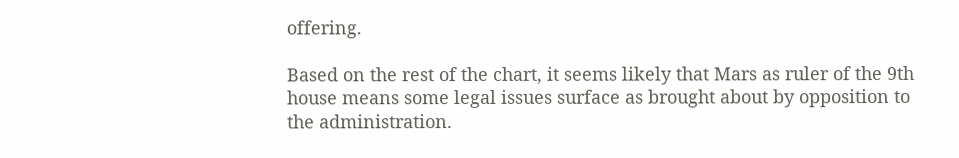offering.

Based on the rest of the chart, it seems likely that Mars as ruler of the 9th house means some legal issues surface as brought about by opposition to the administration.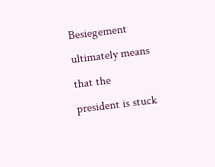Besiegement ultimately means that the president is stuck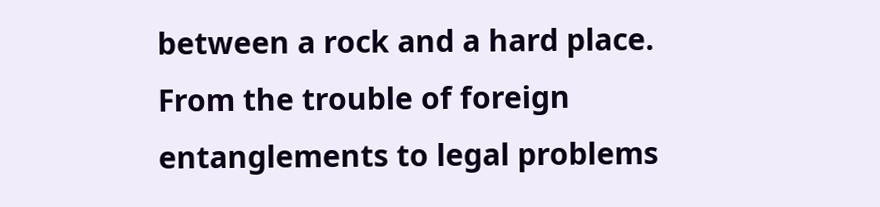between a rock and a hard place. From the trouble of foreign entanglements to legal problems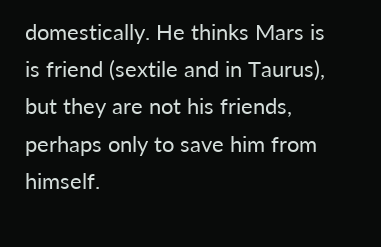domestically. He thinks Mars is is friend (sextile and in Taurus), but they are not his friends, perhaps only to save him from himself.